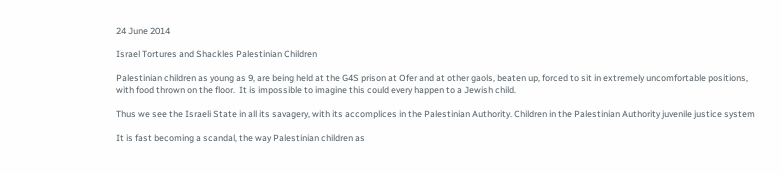24 June 2014

Israel Tortures and Shackles Palestinian Children

Palestinian children as young as 9, are being held at the G4S prison at Ofer and at other gaols, beaten up, forced to sit in extremely uncomfortable positions, with food thrown on the floor.  It is impossible to imagine this could every happen to a Jewish child.

Thus we see the Israeli State in all its savagery, with its accomplices in the Palestinian Authority. Children in the Palestinian Authority juvenile justice system

It is fast becoming a scandal, the way Palestinian children as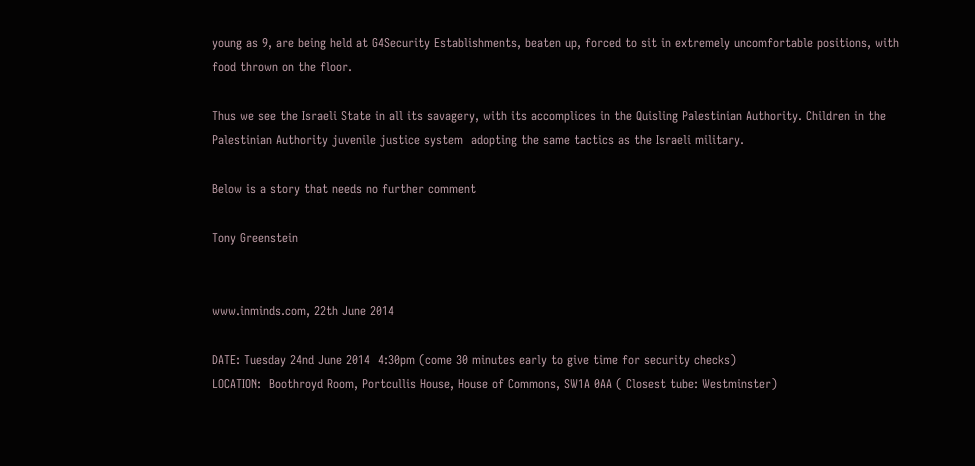young as 9, are being held at G4Security Establishments, beaten up, forced to sit in extremely uncomfortable positions, with food thrown on the floor.

Thus we see the Israeli State in all its savagery, with its accomplices in the Quisling Palestinian Authority. Children in the Palestinian Authority juvenile justice system  adopting the same tactics as the Israeli military.

Below is a story that needs no further comment

Tony Greenstein


www.inminds.com, 22th June 2014

DATE: Tuesday 24nd June 2014  4:30pm (come 30 minutes early to give time for security checks)
LOCATION:  Boothroyd Room, Portcullis House, House of Commons, SW1A 0AA ( Closest tube: Westminster)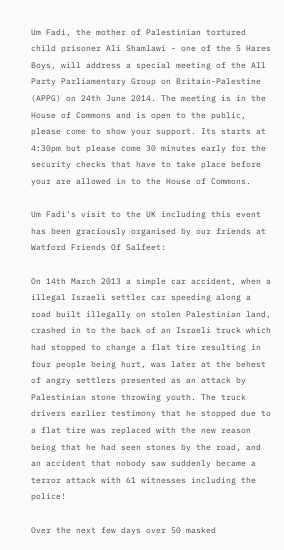Um Fadi, the mother of Palestinian tortured child prisoner Ali Shamlawi - one of the 5 Hares Boys, will address a special meeting of the All Party Parliamentary Group on Britain-Palestine (APPG) on 24th June 2014. The meeting is in the House of Commons and is open to the public, please come to show your support. Its starts at 4:30pm but please come 30 minutes early for the security checks that have to take place before your are allowed in to the House of Commons.

Um Fadi's visit to the UK including this event has been graciously organised by our friends at Watford Friends Of Salfeet:

On 14th March 2013 a simple car accident, when a illegal Israeli settler car speeding along a road built illegally on stolen Palestinian land, crashed in to the back of an Israeli truck which had stopped to change a flat tire resulting in four people being hurt, was later at the behest of angry settlers presented as an attack by Palestinian stone throwing youth. The truck drivers earlier testimony that he stopped due to a flat tire was replaced with the new reason being that he had seen stones by the road, and an accident that nobody saw suddenly became a terror attack with 61 witnesses including the police!

Over the next few days over 50 masked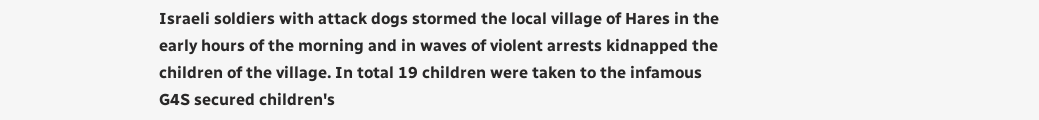Israeli soldiers with attack dogs stormed the local village of Hares in the early hours of the morning and in waves of violent arrests kidnapped the children of the village. In total 19 children were taken to the infamous G4S secured children's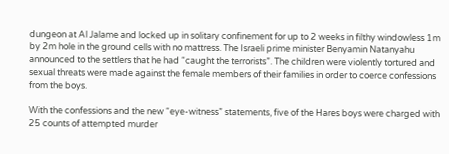dungeon at Al Jalame and locked up in solitary confinement for up to 2 weeks in filthy windowless 1m by 2m hole in the ground cells with no mattress. The Israeli prime minister Benyamin Natanyahu announced to the settlers that he had “caught the terrorists”. The children were violently tortured and sexual threats were made against the female members of their families in order to coerce confessions from the boys.

With the confessions and the new “eye-witness” statements, five of the Hares boys were charged with 25 counts of attempted murder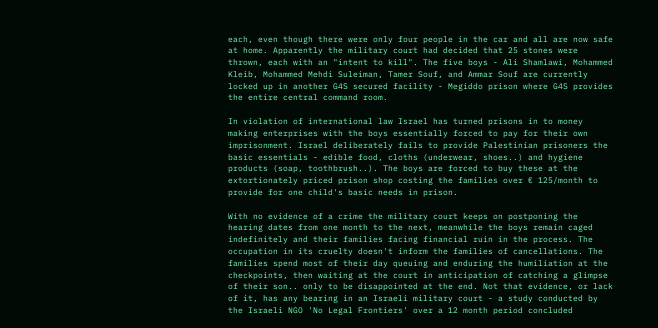each, even though there were only four people in the car and all are now safe at home. Apparently the military court had decided that 25 stones were thrown, each with an "intent to kill". The five boys - Ali Shamlawi, Mohammed Kleib, Mohammed Mehdi Suleiman, Tamer Souf, and Ammar Souf are currently locked up in another G4S secured facility - Megiddo prison where G4S provides the entire central command room.

In violation of international law Israel has turned prisons in to money making enterprises with the boys essentially forced to pay for their own imprisonment. Israel deliberately fails to provide Palestinian prisoners the basic essentials - edible food, cloths (underwear, shoes..) and hygiene products (soap, toothbrush..). The boys are forced to buy these at the extortionately priced prison shop costing the families over € 125/month to provide for one child's basic needs in prison.

With no evidence of a crime the military court keeps on postponing the hearing dates from one month to the next, meanwhile the boys remain caged indefinitely and their families facing financial ruin in the process. The occupation in its cruelty doesn't inform the families of cancellations. The families spend most of their day queuing and enduring the humiliation at the checkpoints, then waiting at the court in anticipation of catching a glimpse of their son.. only to be disappointed at the end. Not that evidence, or lack of it, has any bearing in an Israeli military court - a study conducted by the Israeli NGO 'No Legal Frontiers' over a 12 month period concluded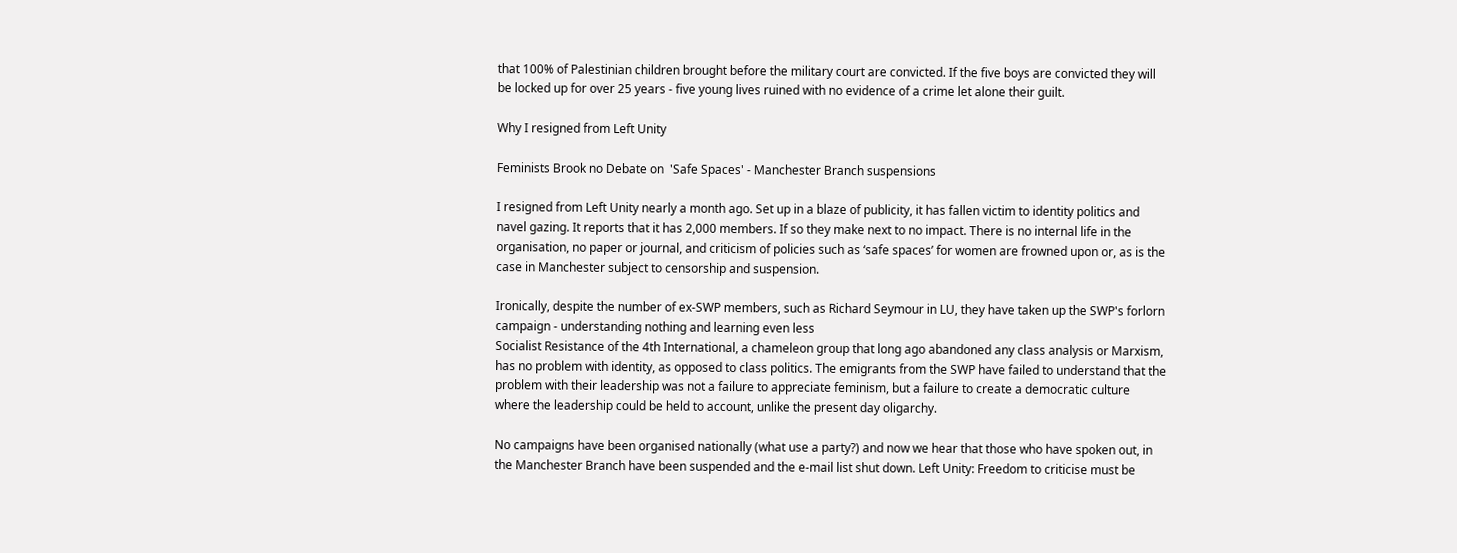that 100% of Palestinian children brought before the military court are convicted. If the five boys are convicted they will be locked up for over 25 years - five young lives ruined with no evidence of a crime let alone their guilt.

Why I resigned from Left Unity

Feminists Brook no Debate on  'Safe Spaces' - Manchester Branch suspensions

I resigned from Left Unity nearly a month ago. Set up in a blaze of publicity, it has fallen victim to identity politics and navel gazing. It reports that it has 2,000 members. If so they make next to no impact. There is no internal life in the organisation, no paper or journal, and criticism of policies such as ‘safe spaces’ for women are frowned upon or, as is the case in Manchester subject to censorship and suspension.

Ironically, despite the number of ex-SWP members, such as Richard Seymour in LU, they have taken up the SWP's forlorn campaign - understanding nothing and learning even less
Socialist Resistance of the 4th International, a chameleon group that long ago abandoned any class analysis or Marxism, has no problem with identity, as opposed to class politics. The emigrants from the SWP have failed to understand that the problem with their leadership was not a failure to appreciate feminism, but a failure to create a democratic culture where the leadership could be held to account, unlike the present day oligarchy.

No campaigns have been organised nationally (what use a party?) and now we hear that those who have spoken out, in the Manchester Branch have been suspended and the e-mail list shut down. Left Unity: Freedom to criticise must be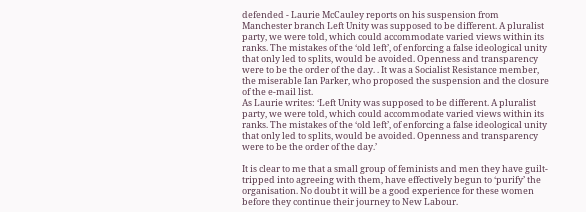defended - Laurie McCauley reports on his suspension from Manchester branch Left Unity was supposed to be different. A pluralist party, we were told, which could accommodate varied views within its ranks. The mistakes of the ‘old left’, of enforcing a false ideological unity that only led to splits, would be avoided. Openness and transparency were to be the order of the day. . It was a Socialist Resistance member, the miserable Ian Parker, who proposed the suspension and the closure of the e-mail list.
As Laurie writes: ‘Left Unity was supposed to be different. A pluralist party, we were told, which could accommodate varied views within its ranks. The mistakes of the ‘old left’, of enforcing a false ideological unity that only led to splits, would be avoided. Openness and transparency were to be the order of the day.’

It is clear to me that a small group of feminists and men they have guilt-tripped into agreeing with them, have effectively begun to ‘purify’ the organisation. No doubt it will be a good experience for these women before they continue their journey to New Labour.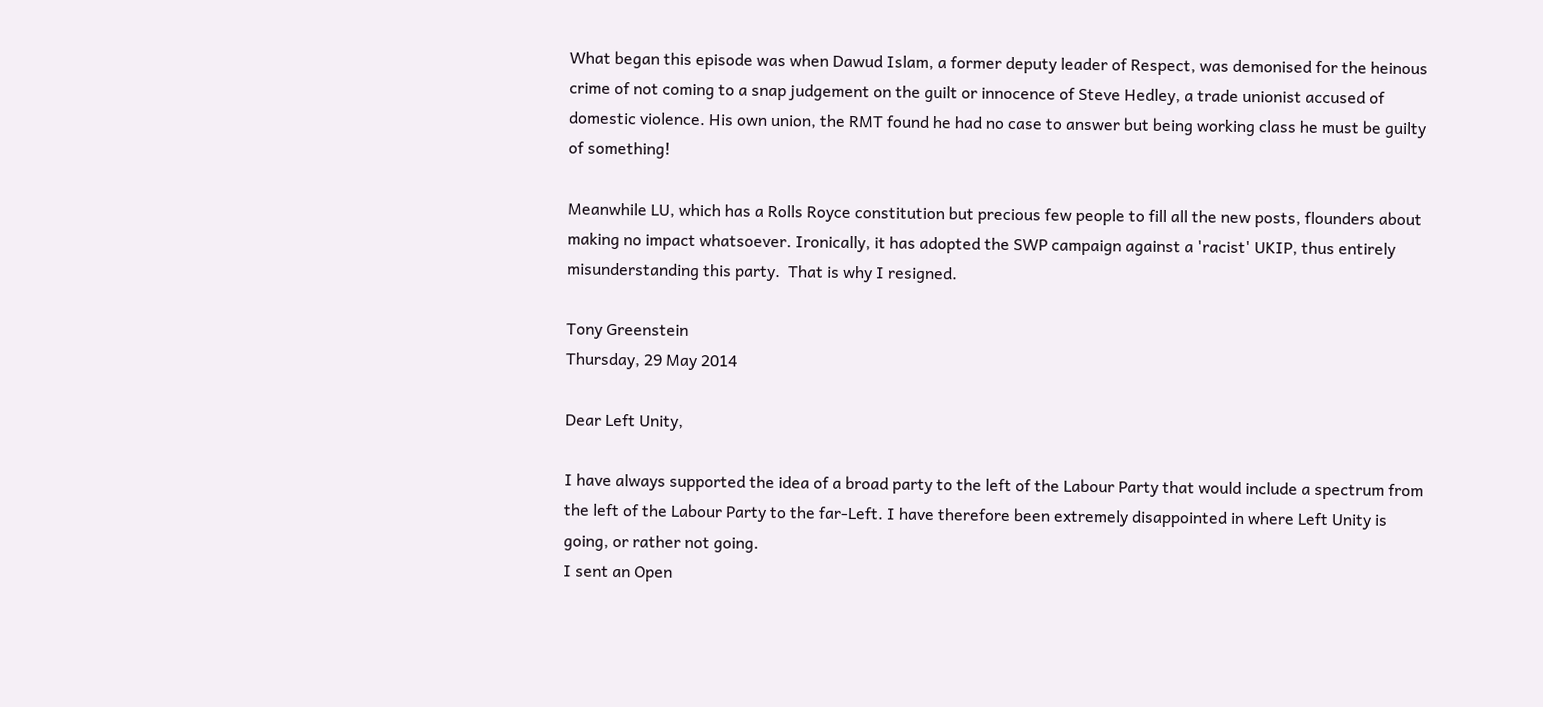What began this episode was when Dawud Islam, a former deputy leader of Respect, was demonised for the heinous crime of not coming to a snap judgement on the guilt or innocence of Steve Hedley, a trade unionist accused of domestic violence. His own union, the RMT found he had no case to answer but being working class he must be guilty of something!

Meanwhile LU, which has a Rolls Royce constitution but precious few people to fill all the new posts, flounders about making no impact whatsoever. Ironically, it has adopted the SWP campaign against a 'racist' UKIP, thus entirely misunderstanding this party.  That is why I resigned.

Tony Greenstein
Thursday, 29 May 2014

Dear Left Unity,

I have always supported the idea of a broad party to the left of the Labour Party that would include a spectrum from the left of the Labour Party to the far-Left. I have therefore been extremely disappointed in where Left Unity is going, or rather not going.
I sent an Open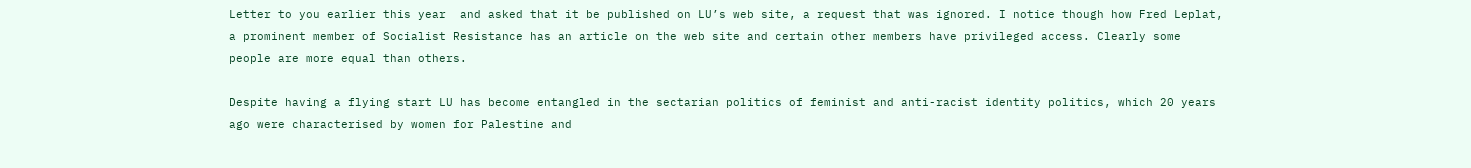Letter to you earlier this year  and asked that it be published on LU’s web site, a request that was ignored. I notice though how Fred Leplat, a prominent member of Socialist Resistance has an article on the web site and certain other members have privileged access. Clearly some people are more equal than others.

Despite having a flying start LU has become entangled in the sectarian politics of feminist and anti-racist identity politics, which 20 years ago were characterised by women for Palestine and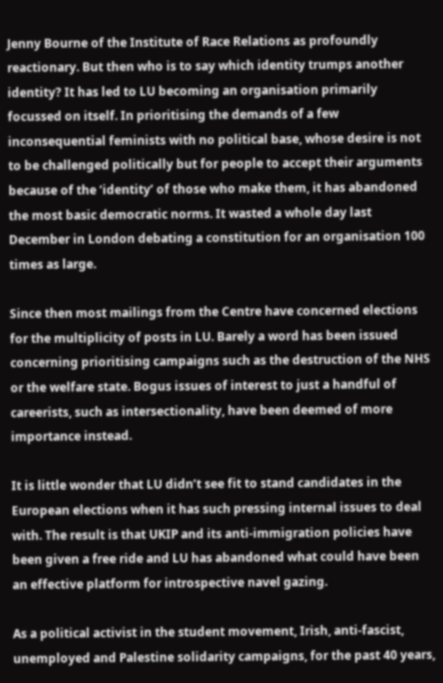Jenny Bourne of the Institute of Race Relations as profoundly reactionary. But then who is to say which identity trumps another identity? It has led to LU becoming an organisation primarily focussed on itself. In prioritising the demands of a few inconsequential feminists with no political base, whose desire is not to be challenged politically but for people to accept their arguments because of the ‘identity’ of those who make them, it has abandoned the most basic democratic norms. It wasted a whole day last December in London debating a constitution for an organisation 100 times as large.

Since then most mailings from the Centre have concerned elections for the multiplicity of posts in LU. Barely a word has been issued concerning prioritising campaigns such as the destruction of the NHS or the welfare state. Bogus issues of interest to just a handful of careerists, such as intersectionality, have been deemed of more importance instead.

It is little wonder that LU didn’t see fit to stand candidates in the European elections when it has such pressing internal issues to deal with. The result is that UKIP and its anti-immigration policies have been given a free ride and LU has abandoned what could have been an effective platform for introspective navel gazing.

As a political activist in the student movement, Irish, anti-fascist, unemployed and Palestine solidarity campaigns, for the past 40 years,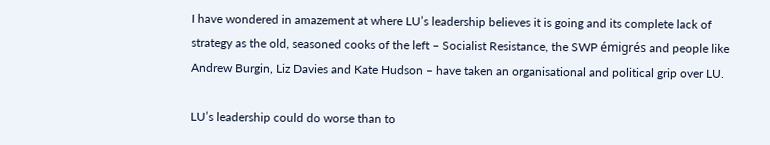I have wondered in amazement at where LU’s leadership believes it is going and its complete lack of strategy as the old, seasoned cooks of the left – Socialist Resistance, the SWP émigrés and people like Andrew Burgin, Liz Davies and Kate Hudson – have taken an organisational and political grip over LU.

LU’s leadership could do worse than to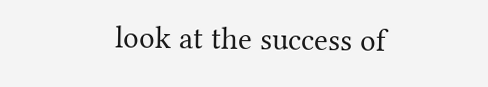look at the success of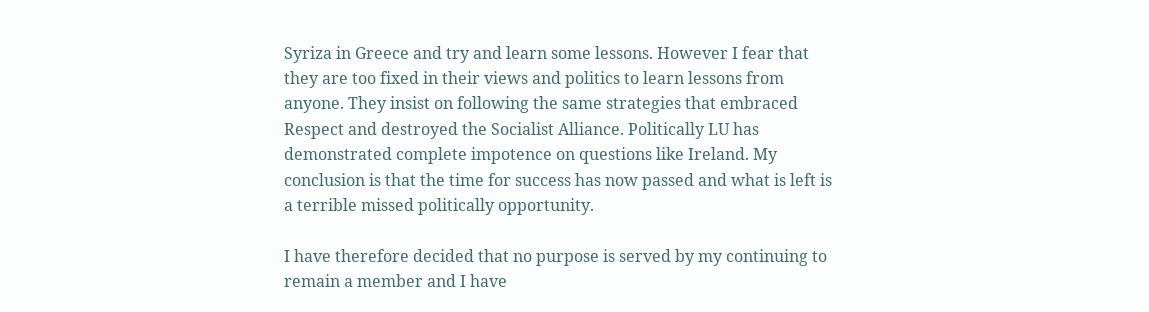Syriza in Greece and try and learn some lessons. However I fear that they are too fixed in their views and politics to learn lessons from anyone. They insist on following the same strategies that embraced Respect and destroyed the Socialist Alliance. Politically LU has demonstrated complete impotence on questions like Ireland. My conclusion is that the time for success has now passed and what is left is a terrible missed politically opportunity.

I have therefore decided that no purpose is served by my continuing to remain a member and I have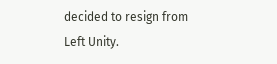decided to resign from Left Unity.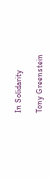In Solidarity

Tony Greenstein